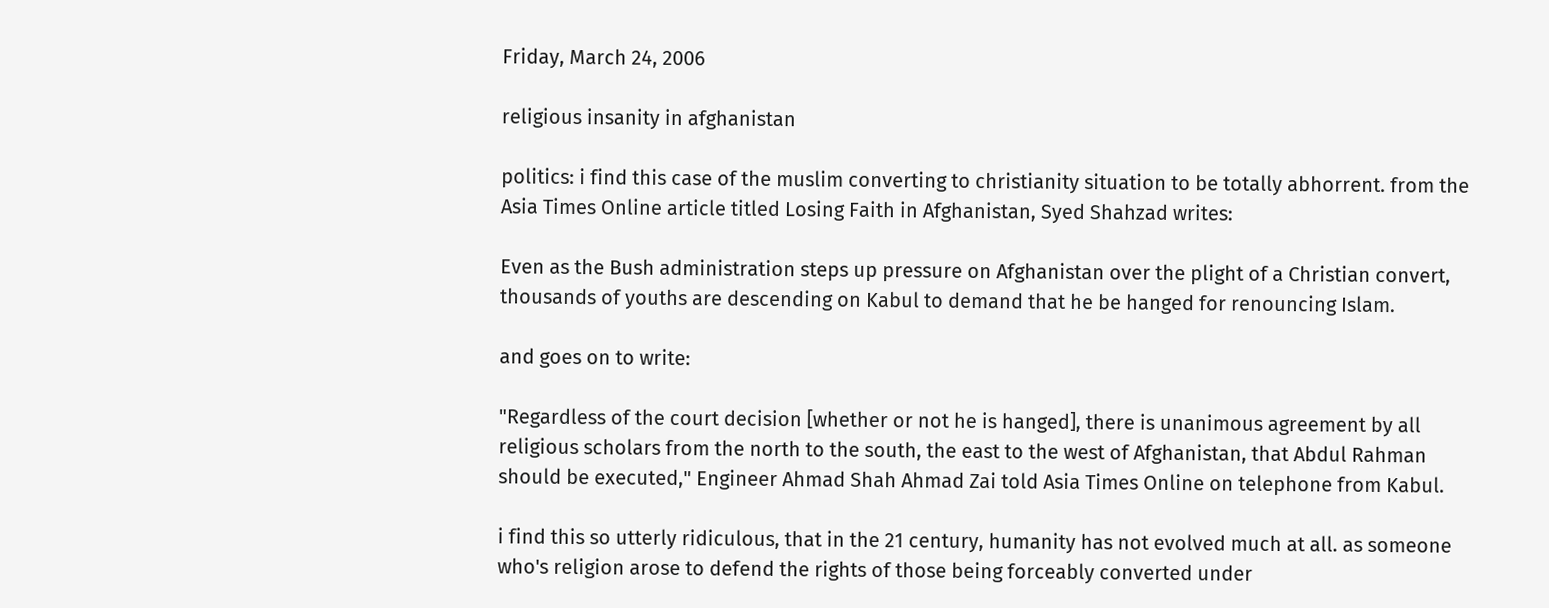Friday, March 24, 2006

religious insanity in afghanistan

politics: i find this case of the muslim converting to christianity situation to be totally abhorrent. from the Asia Times Online article titled Losing Faith in Afghanistan, Syed Shahzad writes:

Even as the Bush administration steps up pressure on Afghanistan over the plight of a Christian convert, thousands of youths are descending on Kabul to demand that he be hanged for renouncing Islam.

and goes on to write:

"Regardless of the court decision [whether or not he is hanged], there is unanimous agreement by all religious scholars from the north to the south, the east to the west of Afghanistan, that Abdul Rahman should be executed," Engineer Ahmad Shah Ahmad Zai told Asia Times Online on telephone from Kabul.

i find this so utterly ridiculous, that in the 21 century, humanity has not evolved much at all. as someone who's religion arose to defend the rights of those being forceably converted under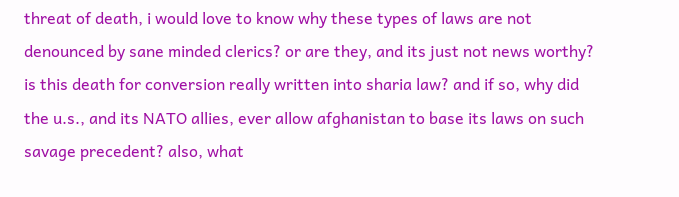threat of death, i would love to know why these types of laws are not denounced by sane minded clerics? or are they, and its just not news worthy? is this death for conversion really written into sharia law? and if so, why did the u.s., and its NATO allies, ever allow afghanistan to base its laws on such savage precedent? also, what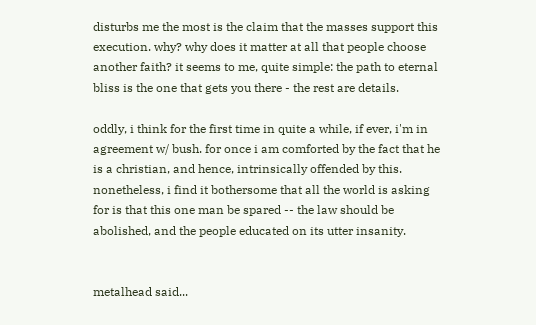disturbs me the most is the claim that the masses support this execution. why? why does it matter at all that people choose another faith? it seems to me, quite simple: the path to eternal bliss is the one that gets you there - the rest are details.

oddly, i think for the first time in quite a while, if ever, i'm in agreement w/ bush. for once i am comforted by the fact that he is a christian, and hence, intrinsically offended by this. nonetheless, i find it bothersome that all the world is asking for is that this one man be spared -- the law should be abolished, and the people educated on its utter insanity.


metalhead said...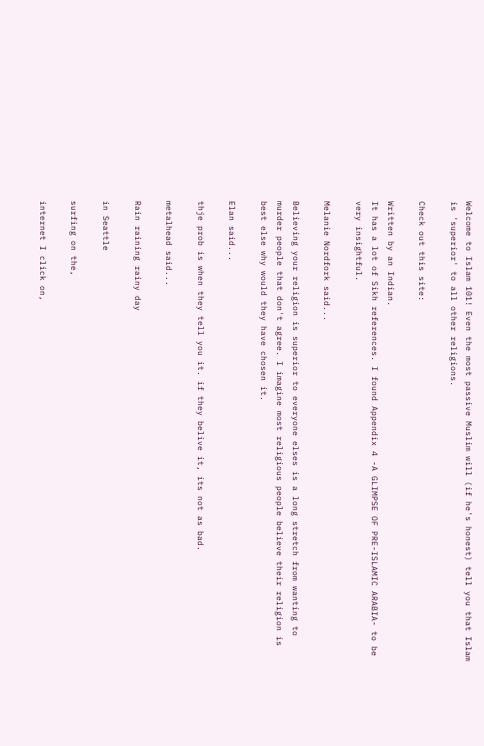Welcome to Islam 101! Even the most passive Muslim will (if he's honest) tell you that Islam is 'superior' to all other religions.

Check out this site:

Written by an Indian.
It has a lot of Sikh references. I found Appendix 4 -A GLIMPSE OF PRE-ISLAMIC ARABIA- to be very insightful.

Melanie Nordfork said...

Believing your religion is superior to everyone elses is a long stretch from wanting to murder people that don't agree. I imagine most religious people believe their religion is best else why would they have chosen it.

Elan said...

thje prob is when they tell you it. if they belive it, its not as bad.

metalhead said...

Rain raining rainy day

in Seattle

surfing on the,

internet I click on,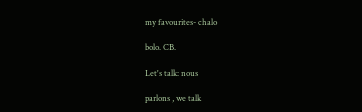my favourites- chalo

bolo. CB.

Let's talk: nous

parlons , we talk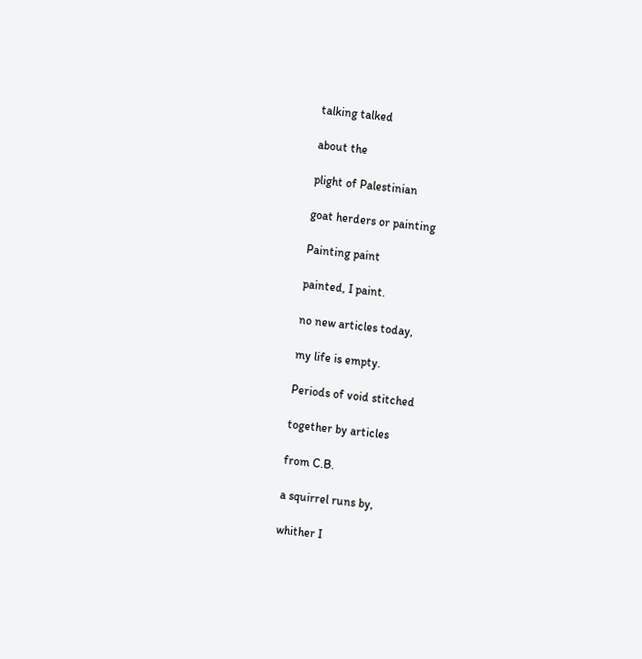talking talked

about the

plight of Palestinian

goat herders or painting

Painting paint

painted, I paint.

no new articles today,

my life is empty.

Periods of void stitched

together by articles

from C.B.

a squirrel runs by,

whither I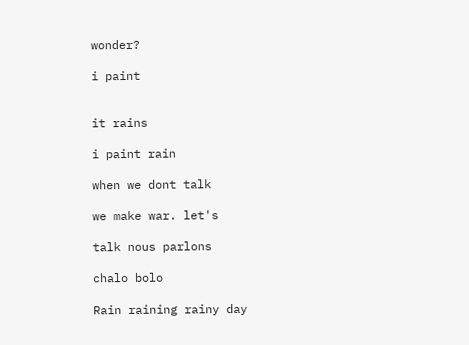wonder?

i paint


it rains

i paint rain

when we dont talk

we make war. let's

talk nous parlons

chalo bolo

Rain raining rainy day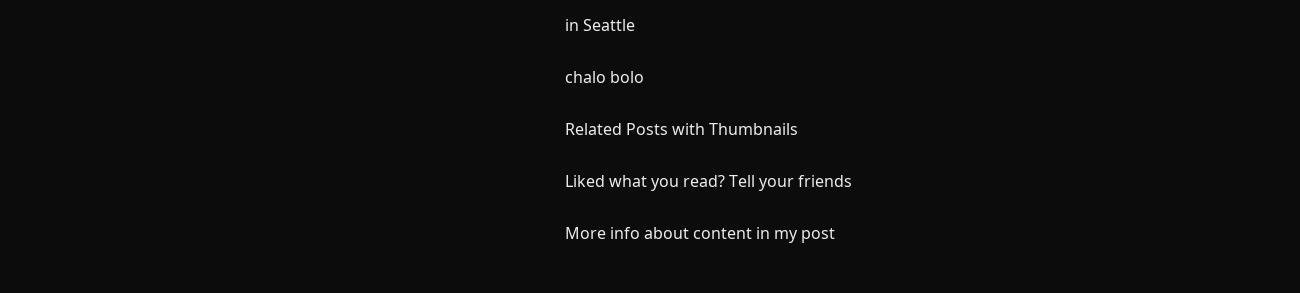in Seattle

chalo bolo

Related Posts with Thumbnails

Liked what you read? Tell your friends

More info about content in my post